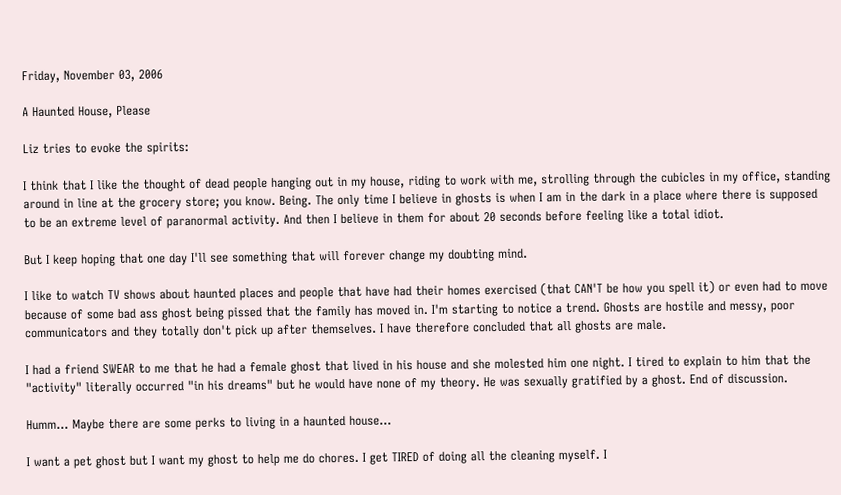Friday, November 03, 2006

A Haunted House, Please

Liz tries to evoke the spirits:

I think that I like the thought of dead people hanging out in my house, riding to work with me, strolling through the cubicles in my office, standing around in line at the grocery store; you know. Being. The only time I believe in ghosts is when I am in the dark in a place where there is supposed to be an extreme level of paranormal activity. And then I believe in them for about 20 seconds before feeling like a total idiot.

But I keep hoping that one day I'll see something that will forever change my doubting mind.

I like to watch TV shows about haunted places and people that have had their homes exercised (that CAN'T be how you spell it) or even had to move because of some bad ass ghost being pissed that the family has moved in. I'm starting to notice a trend. Ghosts are hostile and messy, poor communicators and they totally don't pick up after themselves. I have therefore concluded that all ghosts are male.

I had a friend SWEAR to me that he had a female ghost that lived in his house and she molested him one night. I tired to explain to him that the "activity" literally occurred "in his dreams" but he would have none of my theory. He was sexually gratified by a ghost. End of discussion.

Humm... Maybe there are some perks to living in a haunted house...

I want a pet ghost but I want my ghost to help me do chores. I get TIRED of doing all the cleaning myself. I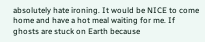absolutely hate ironing. It would be NICE to come home and have a hot meal waiting for me. If ghosts are stuck on Earth because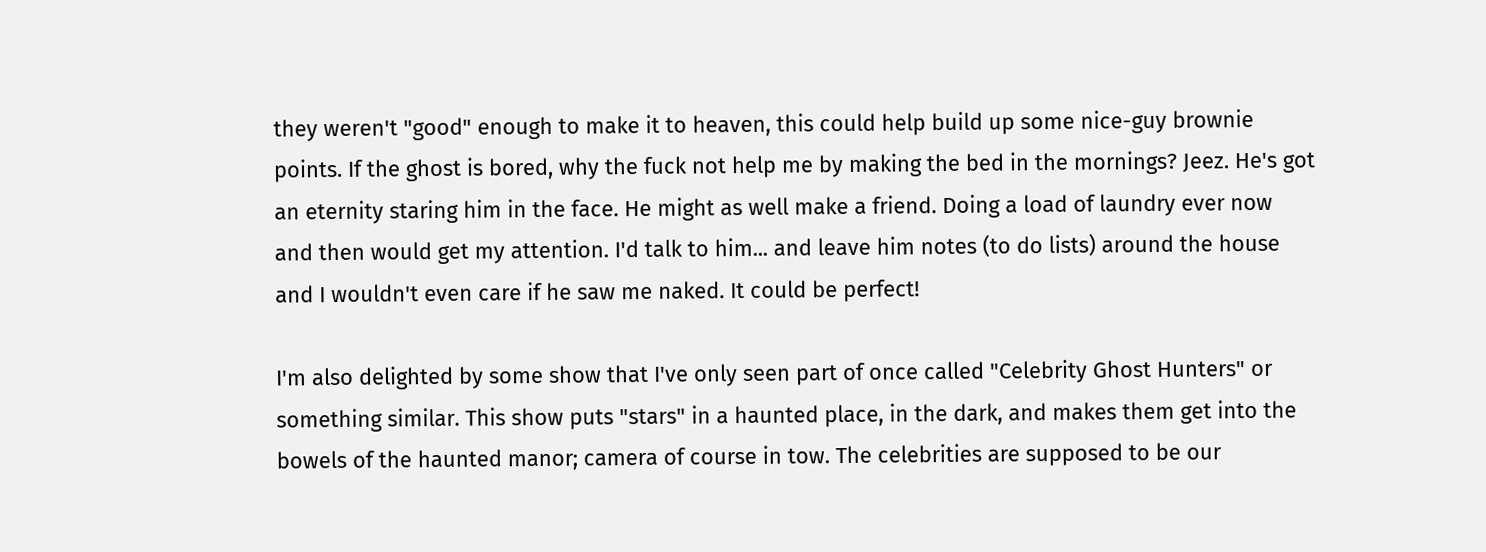they weren't "good" enough to make it to heaven, this could help build up some nice-guy brownie points. If the ghost is bored, why the fuck not help me by making the bed in the mornings? Jeez. He's got an eternity staring him in the face. He might as well make a friend. Doing a load of laundry ever now and then would get my attention. I'd talk to him... and leave him notes (to do lists) around the house and I wouldn't even care if he saw me naked. It could be perfect!

I'm also delighted by some show that I've only seen part of once called "Celebrity Ghost Hunters" or something similar. This show puts "stars" in a haunted place, in the dark, and makes them get into the bowels of the haunted manor; camera of course in tow. The celebrities are supposed to be our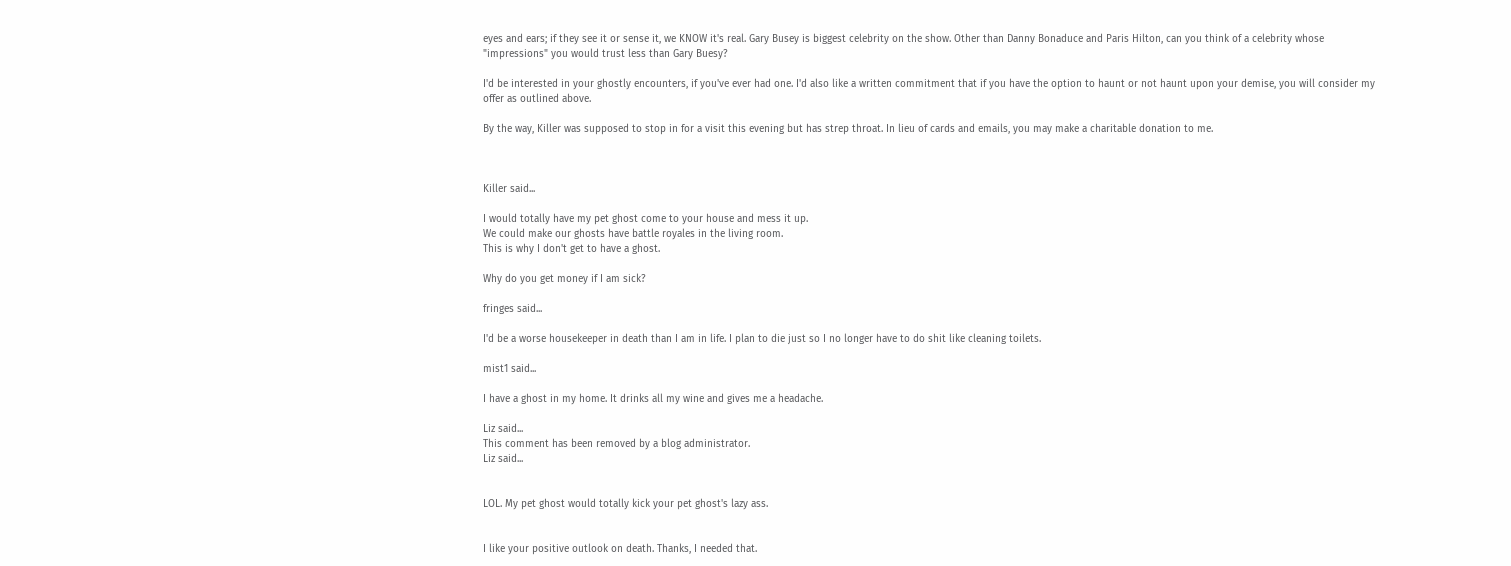eyes and ears; if they see it or sense it, we KNOW it's real. Gary Busey is biggest celebrity on the show. Other than Danny Bonaduce and Paris Hilton, can you think of a celebrity whose "impressions" you would trust less than Gary Buesy?

I'd be interested in your ghostly encounters, if you've ever had one. I'd also like a written commitment that if you have the option to haunt or not haunt upon your demise, you will consider my offer as outlined above.

By the way, Killer was supposed to stop in for a visit this evening but has strep throat. In lieu of cards and emails, you may make a charitable donation to me.



Killer said...

I would totally have my pet ghost come to your house and mess it up.
We could make our ghosts have battle royales in the living room.
This is why I don't get to have a ghost.

Why do you get money if I am sick?

fringes said...

I'd be a worse housekeeper in death than I am in life. I plan to die just so I no longer have to do shit like cleaning toilets.

mist1 said...

I have a ghost in my home. It drinks all my wine and gives me a headache.

Liz said...
This comment has been removed by a blog administrator.
Liz said...


LOL. My pet ghost would totally kick your pet ghost's lazy ass.


I like your positive outlook on death. Thanks, I needed that.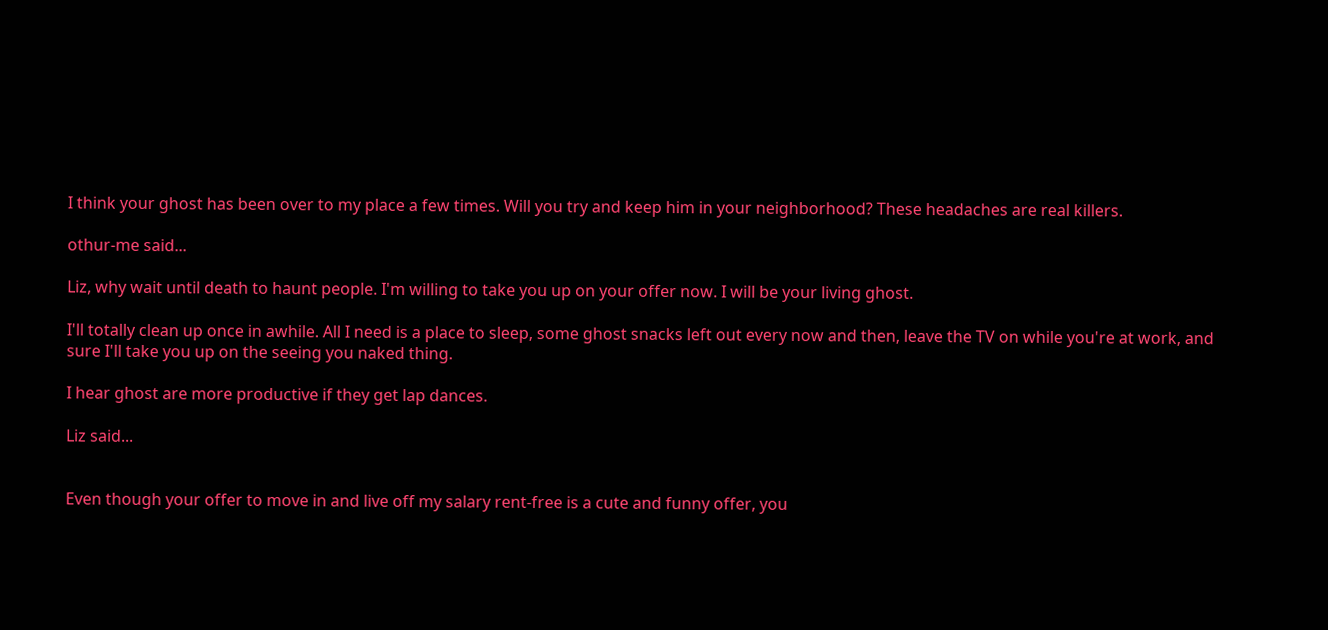I think your ghost has been over to my place a few times. Will you try and keep him in your neighborhood? These headaches are real killers.

othur-me said...

Liz, why wait until death to haunt people. I'm willing to take you up on your offer now. I will be your living ghost.

I'll totally clean up once in awhile. All I need is a place to sleep, some ghost snacks left out every now and then, leave the TV on while you're at work, and sure I'll take you up on the seeing you naked thing.

I hear ghost are more productive if they get lap dances.

Liz said...


Even though your offer to move in and live off my salary rent-free is a cute and funny offer, you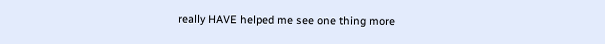really HAVE helped me see one thing more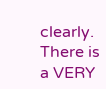clearly. There is a VERY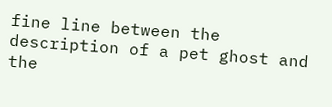fine line between the description of a pet ghost and the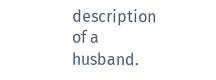description of a husband.